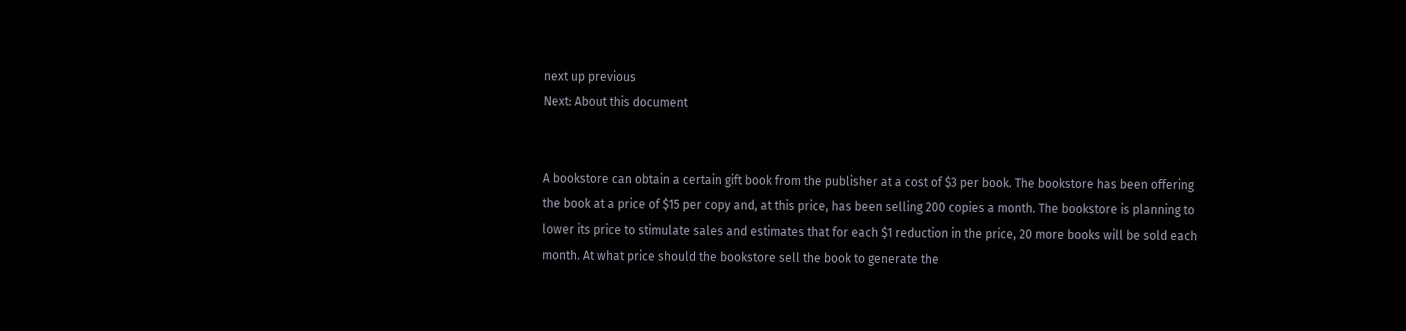next up previous
Next: About this document


A bookstore can obtain a certain gift book from the publisher at a cost of $3 per book. The bookstore has been offering the book at a price of $15 per copy and, at this price, has been selling 200 copies a month. The bookstore is planning to lower its price to stimulate sales and estimates that for each $1 reduction in the price, 20 more books will be sold each month. At what price should the bookstore sell the book to generate the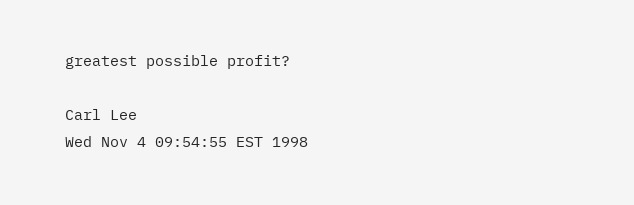greatest possible profit?

Carl Lee
Wed Nov 4 09:54:55 EST 1998